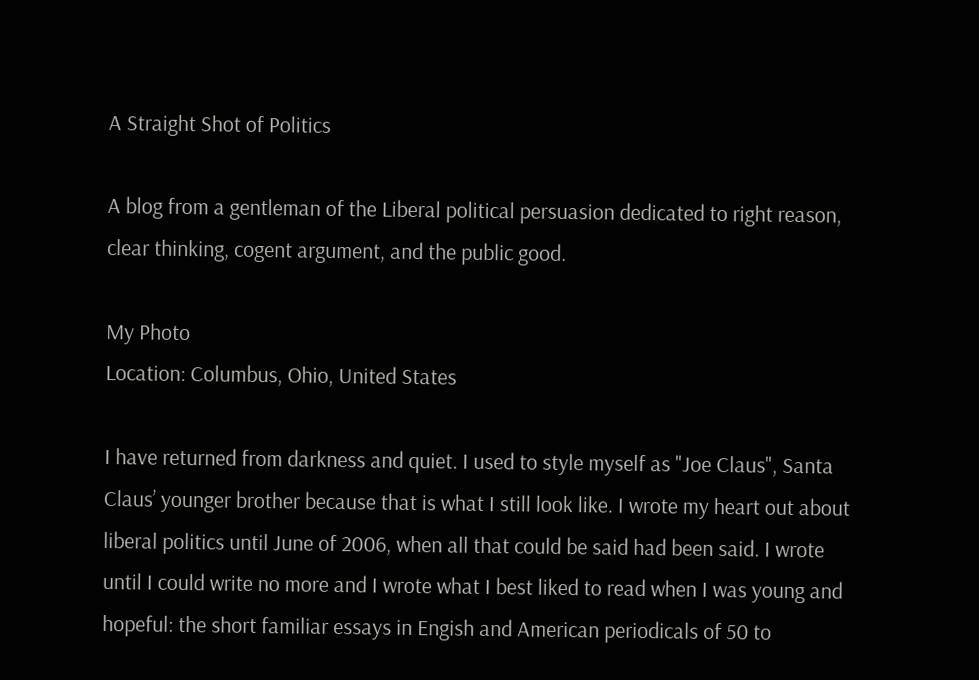A Straight Shot of Politics

A blog from a gentleman of the Liberal political persuasion dedicated to right reason, clear thinking, cogent argument, and the public good.

My Photo
Location: Columbus, Ohio, United States

I have returned from darkness and quiet. I used to style myself as "Joe Claus", Santa Claus’ younger brother because that is what I still look like. I wrote my heart out about liberal politics until June of 2006, when all that could be said had been said. I wrote until I could write no more and I wrote what I best liked to read when I was young and hopeful: the short familiar essays in Engish and American periodicals of 50 to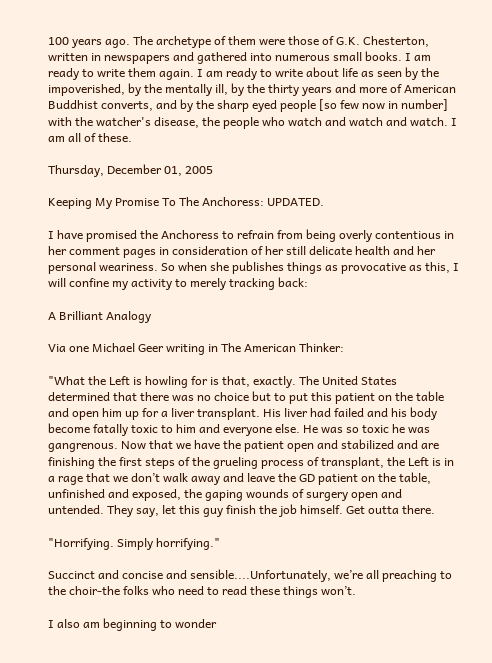100 years ago. The archetype of them were those of G.K. Chesterton, written in newspapers and gathered into numerous small books. I am ready to write them again. I am ready to write about life as seen by the impoverished, by the mentally ill, by the thirty years and more of American Buddhist converts, and by the sharp eyed people [so few now in number] with the watcher's disease, the people who watch and watch and watch. I am all of these.

Thursday, December 01, 2005

Keeping My Promise To The Anchoress: UPDATED.

I have promised the Anchoress to refrain from being overly contentious in her comment pages in consideration of her still delicate health and her personal weariness. So when she publishes things as provocative as this, I will confine my activity to merely tracking back:

A Brilliant Analogy

Via one Michael Geer writing in The American Thinker:

"What the Left is howling for is that, exactly. The United States determined that there was no choice but to put this patient on the table and open him up for a liver transplant. His liver had failed and his body become fatally toxic to him and everyone else. He was so toxic he was gangrenous. Now that we have the patient open and stabilized and are finishing the first steps of the grueling process of transplant, the Left is in a rage that we don’t walk away and leave the GD patient on the table, unfinished and exposed, the gaping wounds of surgery open and untended. They say, let this guy finish the job himself. Get outta there.

"Horrifying. Simply horrifying."

Succinct and concise and sensible....Unfortunately, we’re all preaching to the choir-the folks who need to read these things won’t.

I also am beginning to wonder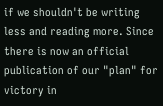if we shouldn't be writing less and reading more. Since there is now an official publication of our "plan" for victory in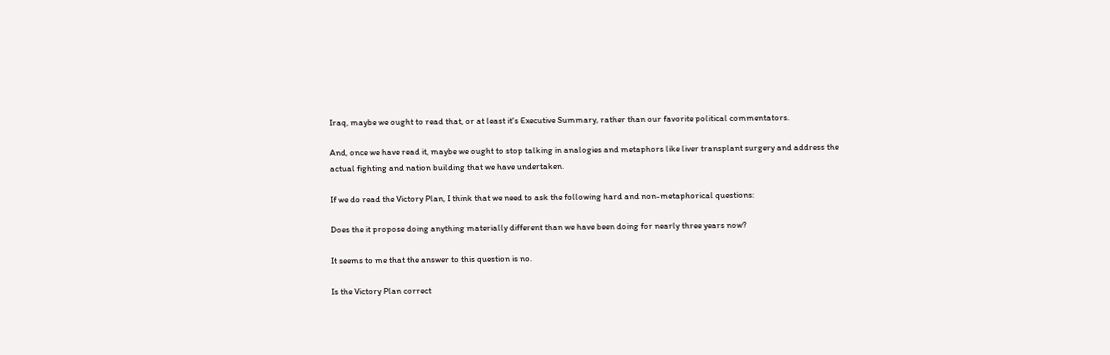Iraq, maybe we ought to read that, or at least it's Executive Summary, rather than our favorite political commentators.

And, once we have read it, maybe we ought to stop talking in analogies and metaphors like liver transplant surgery and address the actual fighting and nation building that we have undertaken.

If we do read the Victory Plan, I think that we need to ask the following hard and non-metaphorical questions:

Does the it propose doing anything materially different than we have been doing for nearly three years now?

It seems to me that the answer to this question is no.

Is the Victory Plan correct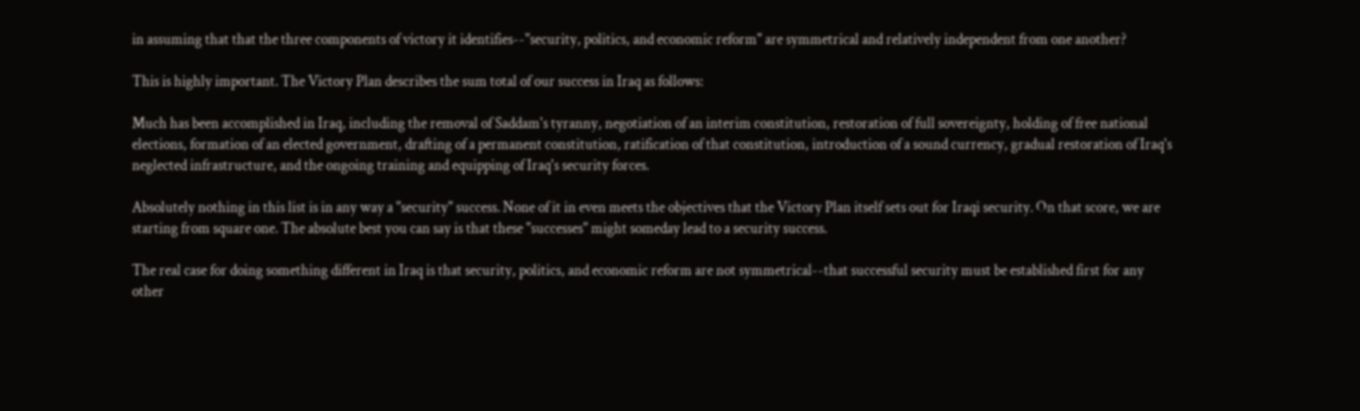in assuming that that the three components of victory it identifies--"security, politics, and economic reform" are symmetrical and relatively independent from one another?

This is highly important. The Victory Plan describes the sum total of our success in Iraq as follows:

Much has been accomplished in Iraq, including the removal of Saddam's tyranny, negotiation of an interim constitution, restoration of full sovereignty, holding of free national elections, formation of an elected government, drafting of a permanent constitution, ratification of that constitution, introduction of a sound currency, gradual restoration of Iraq's neglected infrastructure, and the ongoing training and equipping of Iraq's security forces.

Absolutely nothing in this list is in any way a "security" success. None of it in even meets the objectives that the Victory Plan itself sets out for Iraqi security. On that score, we are starting from square one. The absolute best you can say is that these "successes" might someday lead to a security success.

The real case for doing something different in Iraq is that security, politics, and economic reform are not symmetrical--that successful security must be established first for any other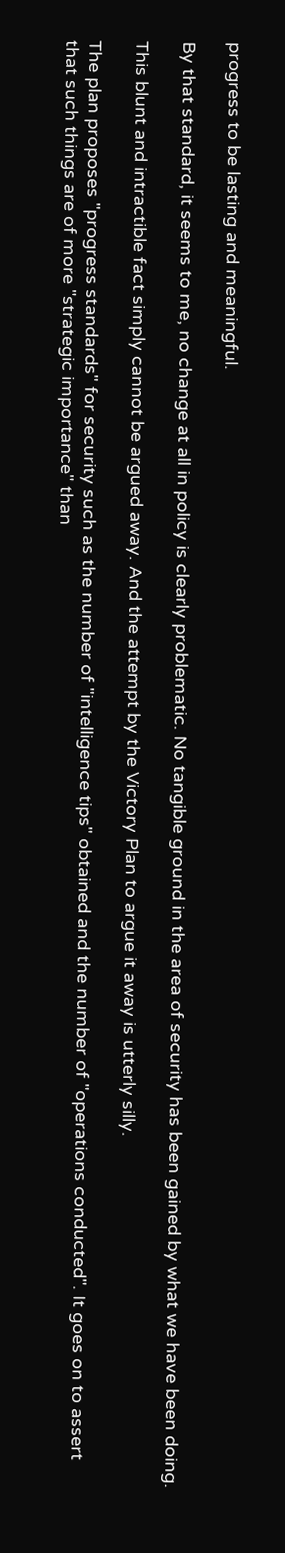progress to be lasting and meaningful.

By that standard, it seems to me, no change at all in policy is clearly problematic. No tangible ground in the area of security has been gained by what we have been doing.

This blunt and intractible fact simply cannot be argued away. And the attempt by the Victory Plan to argue it away is utterly silly.

The plan proposes "progress standards" for security such as the number of "intelligence tips" obtained and the number of "operations conducted". It goes on to assert that such things are of more "strategic importance" than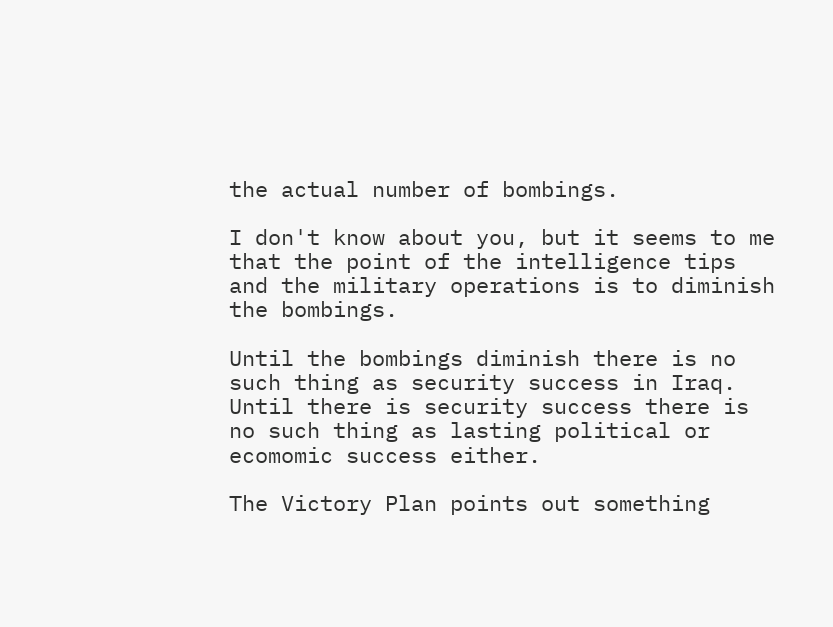the actual number of bombings.

I don't know about you, but it seems to me that the point of the intelligence tips and the military operations is to diminish the bombings.

Until the bombings diminish there is no such thing as security success in Iraq. Until there is security success there is no such thing as lasting political or ecomomic success either.

The Victory Plan points out something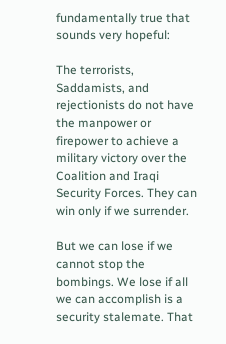fundamentally true that sounds very hopeful:

The terrorists, Saddamists, and rejectionists do not have the manpower or firepower to achieve a military victory over the Coalition and Iraqi Security Forces. They can win only if we surrender.

But we can lose if we cannot stop the bombings. We lose if all we can accomplish is a security stalemate. That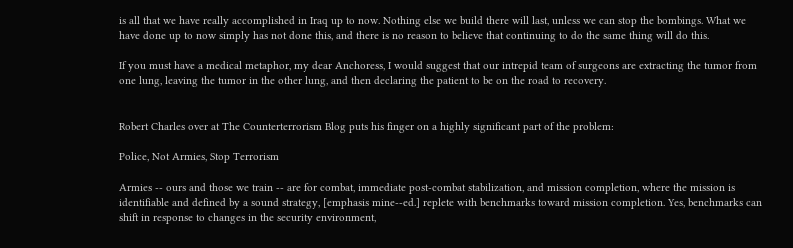is all that we have really accomplished in Iraq up to now. Nothing else we build there will last, unless we can stop the bombings. What we have done up to now simply has not done this, and there is no reason to believe that continuing to do the same thing will do this.

If you must have a medical metaphor, my dear Anchoress, I would suggest that our intrepid team of surgeons are extracting the tumor from one lung, leaving the tumor in the other lung, and then declaring the patient to be on the road to recovery.


Robert Charles over at The Counterterrorism Blog puts his finger on a highly significant part of the problem:

Police, Not Armies, Stop Terrorism

Armies -- ours and those we train -- are for combat, immediate post-combat stabilization, and mission completion, where the mission is identifiable and defined by a sound strategy, [emphasis mine--ed.] replete with benchmarks toward mission completion. Yes, benchmarks can shift in response to changes in the security environment,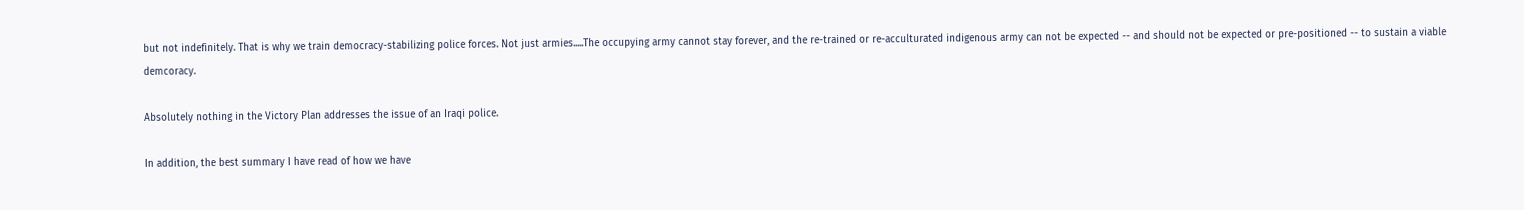but not indefinitely. That is why we train democracy-stabilizing police forces. Not just armies.....The occupying army cannot stay forever, and the re-trained or re-acculturated indigenous army can not be expected -- and should not be expected or pre-positioned -- to sustain a viable demcoracy.

Absolutely nothing in the Victory Plan addresses the issue of an Iraqi police.

In addition, the best summary I have read of how we have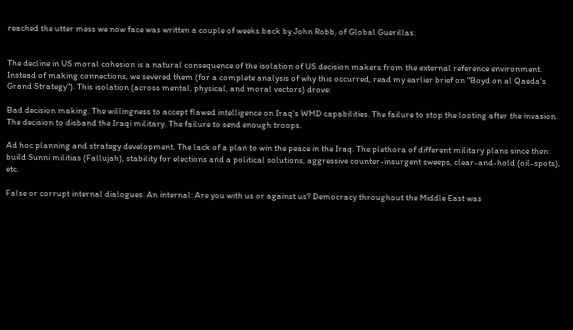reached the utter mess we now face was written a couple of weeks back by John Robb, of Global Guerillas:


The decline in US moral cohesion is a natural consequence of the isolation of US decision makers from the external reference environment. Instead of making connections, we severed them (for a complete analysis of why this occurred, read my earlier brief on "Boyd on al Qaeda's Grand Strategy"). This isolation (across mental, physical, and moral vectors) drove:

Bad decision making. The willingness to accept flawed intelligence on Iraq's WMD capabilities. The failure to stop the looting after the invasion. The decision to disband the Iraqi military. The failure to send enough troops.

Ad hoc planning and strategy development. The lack of a plan to win the peace in the Iraq. The plethora of different military plans since then: build Sunni militias (Fallujah), stability for elections and a political solutions, aggressive counter-insurgent sweeps, clear-and-hold (oil-spots), etc.

False or corrupt internal dialogues. An internal: Are you with us or against us? Democracy throughout the Middle East was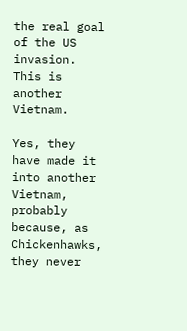the real goal of the US invasion. This is another Vietnam.

Yes, they have made it into another Vietnam, probably because, as Chickenhawks, they never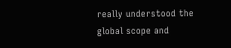really understood the global scope and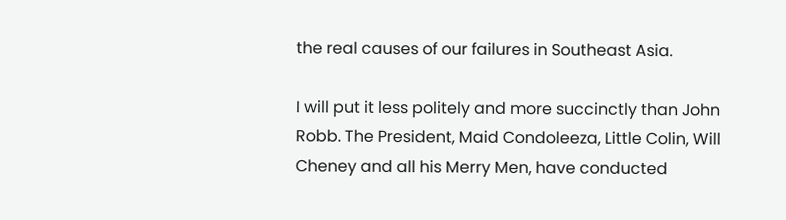the real causes of our failures in Southeast Asia.

I will put it less politely and more succinctly than John Robb. The President, Maid Condoleeza, Little Colin, Will Cheney and all his Merry Men, have conducted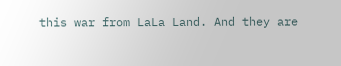this war from LaLa Land. And they are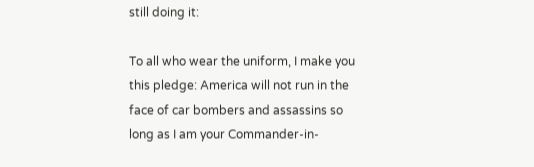still doing it:

To all who wear the uniform, I make you this pledge: America will not run in the face of car bombers and assassins so long as I am your Commander-in-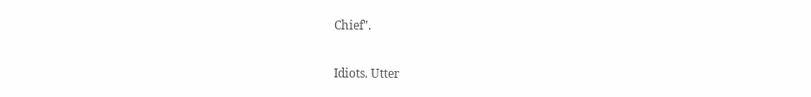Chief".

Idiots. Utter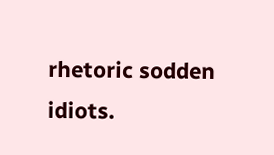rhetoric sodden idiots.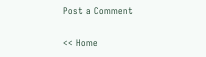Post a Comment

<< Home